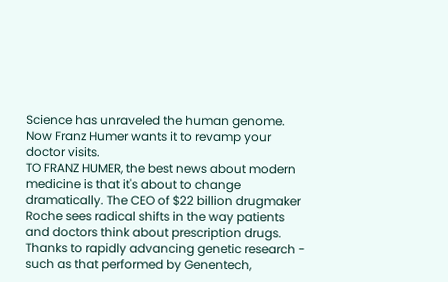Science has unraveled the human genome. Now Franz Humer wants it to revamp your doctor visits.
TO FRANZ HUMER, the best news about modern medicine is that it's about to change dramatically. The CEO of $22 billion drugmaker Roche sees radical shifts in the way patients and doctors think about prescription drugs. Thanks to rapidly advancing genetic research - such as that performed by Genentech,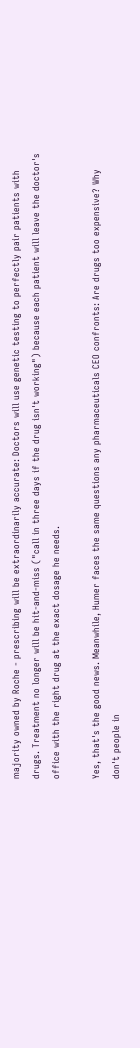majority owned by Roche - prescribing will be extraordinarily accurate: Doctors will use genetic testing to perfectly pair patients with drugs. Treatment no longer will be hit-and-miss ("call in three days if the drug isn't working") because each patient will leave the doctor's office with the right drug at the exact dosage he needs.

Yes, that's the good news. Meanwhile, Humer faces the same questions any pharmaceuticals CEO confronts: Are drugs too expensive? Why don't people in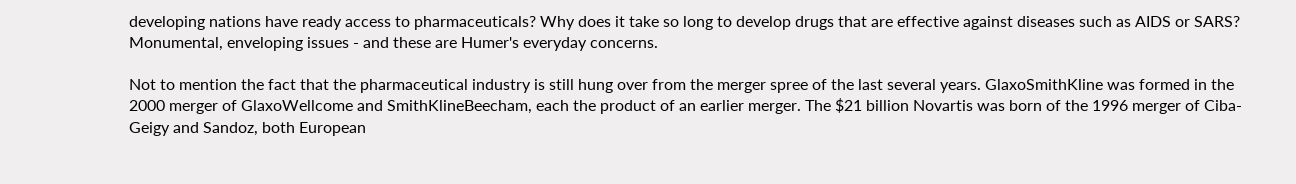developing nations have ready access to pharmaceuticals? Why does it take so long to develop drugs that are effective against diseases such as AIDS or SARS? Monumental, enveloping issues - and these are Humer's everyday concerns.

Not to mention the fact that the pharmaceutical industry is still hung over from the merger spree of the last several years. GlaxoSmithKline was formed in the 2000 merger of GlaxoWellcome and SmithKlineBeecham, each the product of an earlier merger. The $21 billion Novartis was born of the 1996 merger of Ciba-Geigy and Sandoz, both European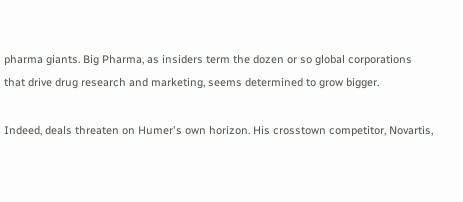pharma giants. Big Pharma, as insiders term the dozen or so global corporations that drive drug research and marketing, seems determined to grow bigger.

Indeed, deals threaten on Humer's own horizon. His crosstown competitor, Novartis,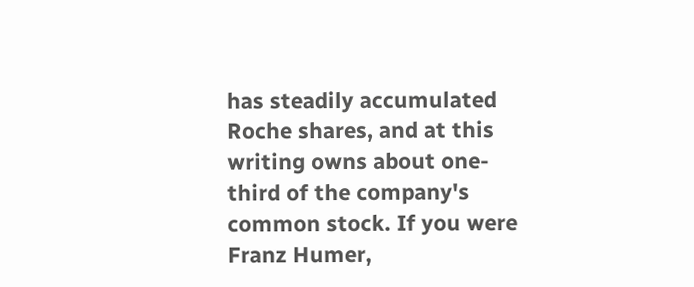has steadily accumulated Roche shares, and at this writing owns about one-third of the company's common stock. If you were Franz Humer,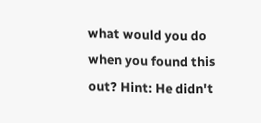what would you do when you found this out? Hint: He didn't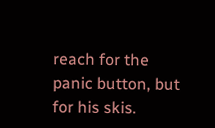reach for the panic button, but for his skis.